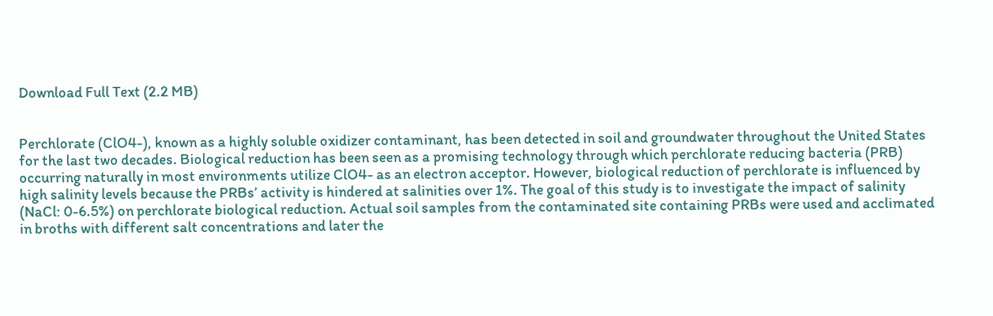Download Full Text (2.2 MB)


Perchlorate (ClO4-), known as a highly soluble oxidizer contaminant, has been detected in soil and groundwater throughout the United States for the last two decades. Biological reduction has been seen as a promising technology through which perchlorate reducing bacteria (PRB) occurring naturally in most environments utilize ClO4- as an electron acceptor. However, biological reduction of perchlorate is influenced by high salinity levels because the PRBs’ activity is hindered at salinities over 1%. The goal of this study is to investigate the impact of salinity (NaCl: 0-6.5%) on perchlorate biological reduction. Actual soil samples from the contaminated site containing PRBs were used and acclimated in broths with different salt concentrations and later the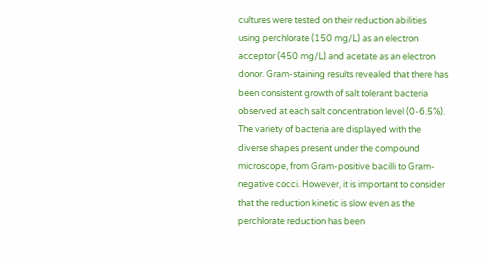cultures were tested on their reduction abilities using perchlorate (150 mg/L) as an electron acceptor (450 mg/L) and acetate as an electron donor. Gram-staining results revealed that there has been consistent growth of salt tolerant bacteria observed at each salt concentration level (0-6.5%). The variety of bacteria are displayed with the diverse shapes present under the compound microscope, from Gram-positive bacilli to Gram-negative cocci. However, it is important to consider that the reduction kinetic is slow even as the perchlorate reduction has been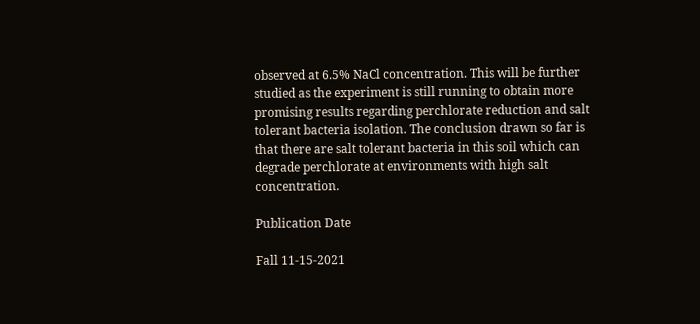observed at 6.5% NaCl concentration. This will be further studied as the experiment is still running to obtain more promising results regarding perchlorate reduction and salt tolerant bacteria isolation. The conclusion drawn so far is that there are salt tolerant bacteria in this soil which can degrade perchlorate at environments with high salt concentration.

Publication Date

Fall 11-15-2021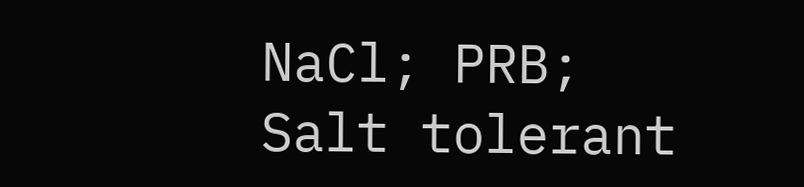NaCl; PRB; Salt tolerant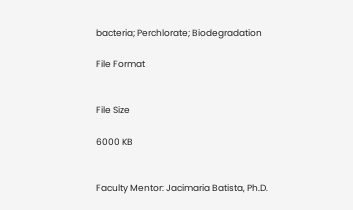bacteria; Perchlorate; Biodegradation

File Format


File Size

6000 KB


Faculty Mentor: Jacimaria Batista, Ph.D.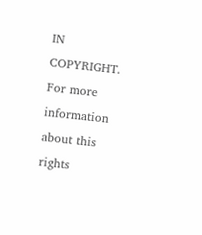IN COPYRIGHT. For more information about this rights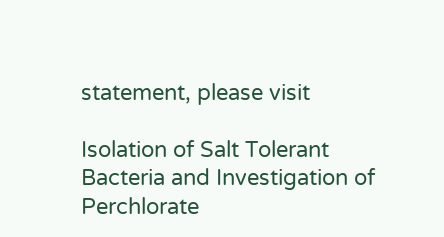statement, please visit

Isolation of Salt Tolerant Bacteria and Investigation of Perchlorate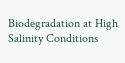Biodegradation at High Salinity Conditions